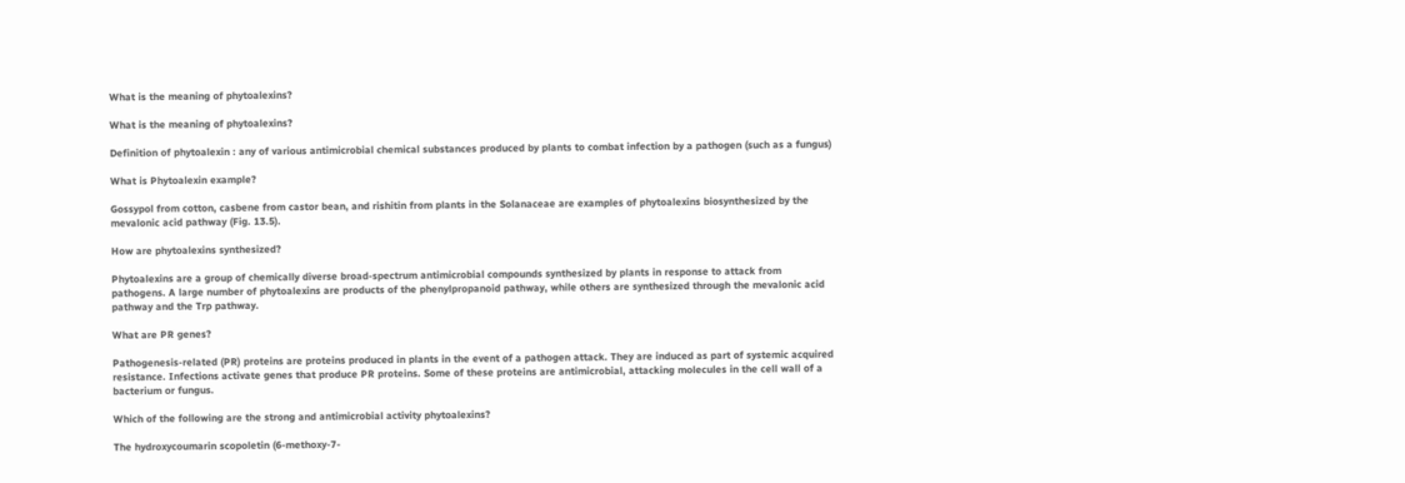What is the meaning of phytoalexins?

What is the meaning of phytoalexins?

Definition of phytoalexin : any of various antimicrobial chemical substances produced by plants to combat infection by a pathogen (such as a fungus)

What is Phytoalexin example?

Gossypol from cotton, casbene from castor bean, and rishitin from plants in the Solanaceae are examples of phytoalexins biosynthesized by the mevalonic acid pathway (Fig. 13.5).

How are phytoalexins synthesized?

Phytoalexins are a group of chemically diverse broad-spectrum antimicrobial compounds synthesized by plants in response to attack from pathogens. A large number of phytoalexins are products of the phenylpropanoid pathway, while others are synthesized through the mevalonic acid pathway and the Trp pathway.

What are PR genes?

Pathogenesis-related (PR) proteins are proteins produced in plants in the event of a pathogen attack. They are induced as part of systemic acquired resistance. Infections activate genes that produce PR proteins. Some of these proteins are antimicrobial, attacking molecules in the cell wall of a bacterium or fungus.

Which of the following are the strong and antimicrobial activity phytoalexins?

The hydroxycoumarin scopoletin (6-methoxy-7-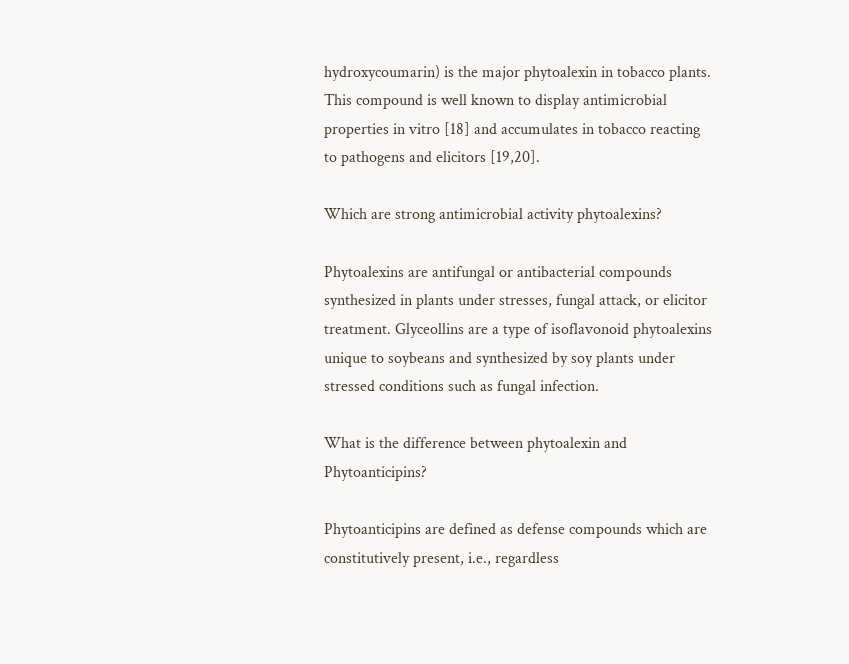hydroxycoumarin) is the major phytoalexin in tobacco plants. This compound is well known to display antimicrobial properties in vitro [18] and accumulates in tobacco reacting to pathogens and elicitors [19,20].

Which are strong antimicrobial activity phytoalexins?

Phytoalexins are antifungal or antibacterial compounds synthesized in plants under stresses, fungal attack, or elicitor treatment. Glyceollins are a type of isoflavonoid phytoalexins unique to soybeans and synthesized by soy plants under stressed conditions such as fungal infection.

What is the difference between phytoalexin and Phytoanticipins?

Phytoanticipins are defined as defense compounds which are constitutively present, i.e., regardless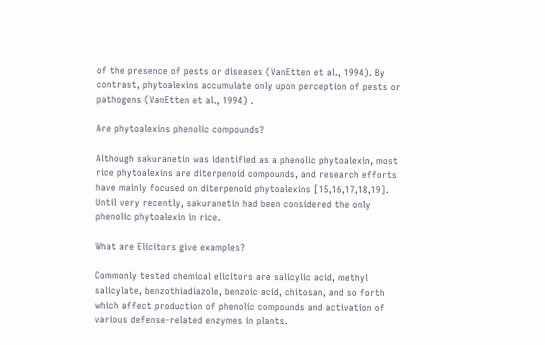of the presence of pests or diseases (VanEtten et al., 1994). By contrast, phytoalexins accumulate only upon perception of pests or pathogens (VanEtten et al., 1994) .

Are phytoalexins phenolic compounds?

Although sakuranetin was identified as a phenolic phytoalexin, most rice phytoalexins are diterpenoid compounds, and research efforts have mainly focused on diterpenoid phytoalexins [15,16,17,18,19]. Until very recently, sakuranetin had been considered the only phenolic phytoalexin in rice.

What are Elicitors give examples?

Commonly tested chemical elicitors are salicylic acid, methyl salicylate, benzothiadiazole, benzoic acid, chitosan, and so forth which affect production of phenolic compounds and activation of various defense-related enzymes in plants.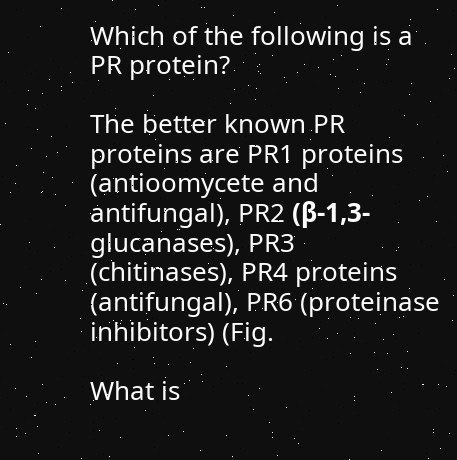Which of the following is a PR protein?

The better known PR proteins are PR1 proteins (antioomycete and antifungal), PR2 (β-1,3-glucanases), PR3 (chitinases), PR4 proteins (antifungal), PR6 (proteinase inhibitors) (Fig.

What is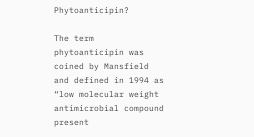Phytoanticipin?

The term phytoanticipin was coined by Mansfield and defined in 1994 as “low molecular weight antimicrobial compound present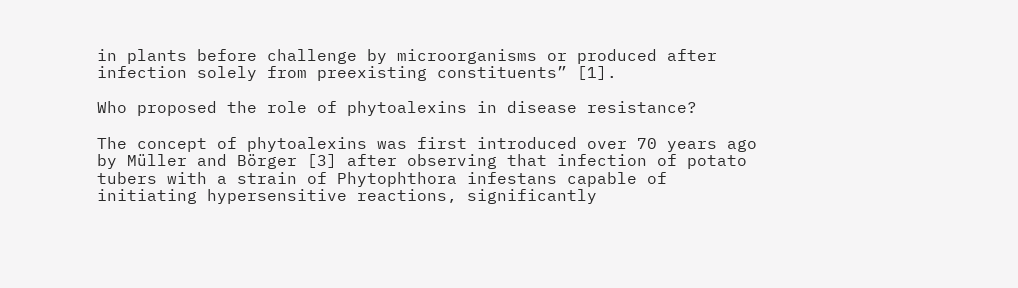in plants before challenge by microorganisms or produced after infection solely from preexisting constituents” [1].

Who proposed the role of phytoalexins in disease resistance?

The concept of phytoalexins was first introduced over 70 years ago by Müller and Börger [3] after observing that infection of potato tubers with a strain of Phytophthora infestans capable of initiating hypersensitive reactions, significantly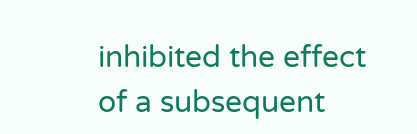inhibited the effect of a subsequent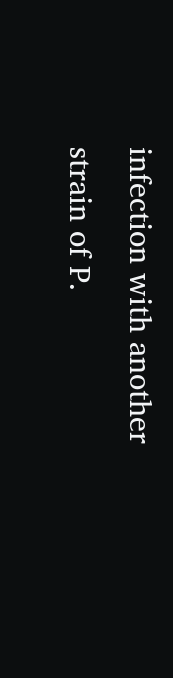infection with another strain of P.